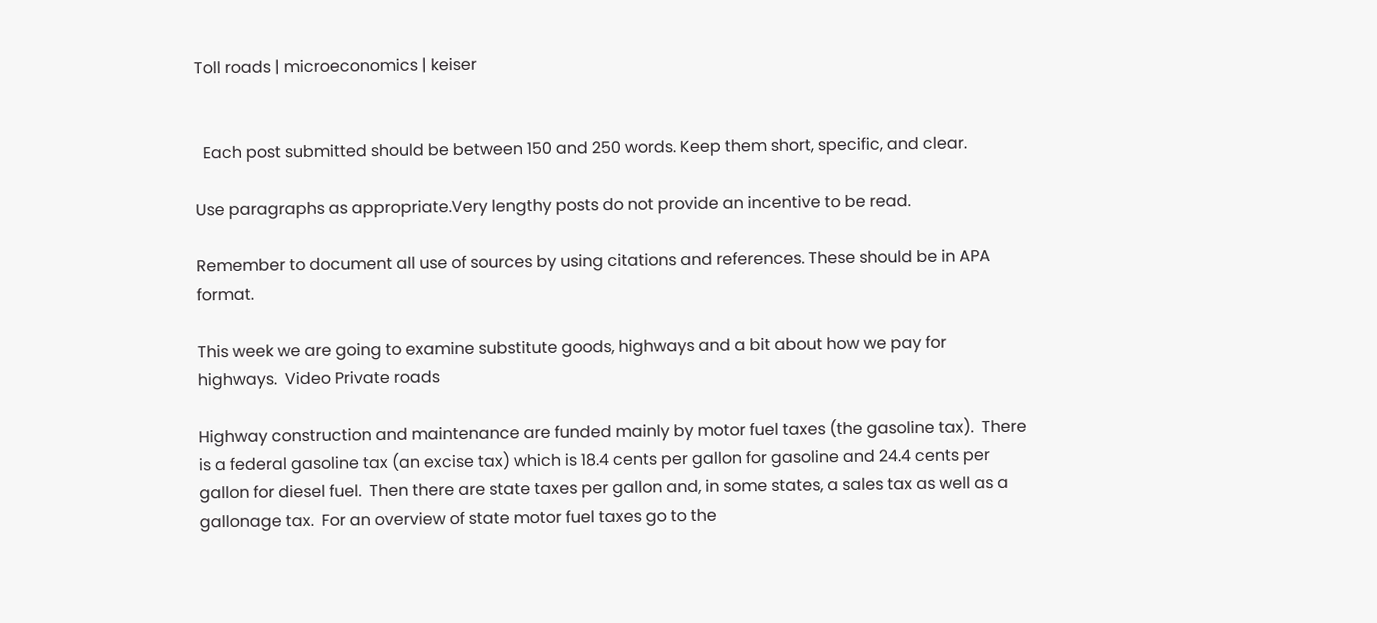Toll roads | microeconomics | keiser


  Each post submitted should be between 150 and 250 words. Keep them short, specific, and clear.

Use paragraphs as appropriate.Very lengthy posts do not provide an incentive to be read.

Remember to document all use of sources by using citations and references. These should be in APA format.

This week we are going to examine substitute goods, highways and a bit about how we pay for highways.  Video Private roads

Highway construction and maintenance are funded mainly by motor fuel taxes (the gasoline tax).  There is a federal gasoline tax (an excise tax) which is 18.4 cents per gallon for gasoline and 24.4 cents per gallon for diesel fuel.  Then there are state taxes per gallon and, in some states, a sales tax as well as a gallonage tax.  For an overview of state motor fuel taxes go to the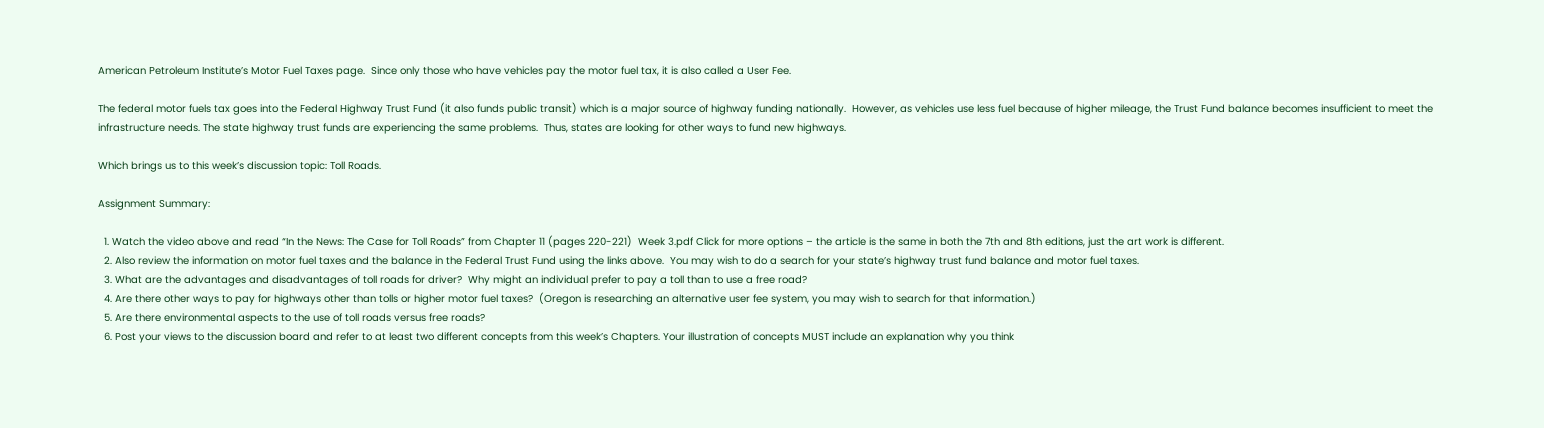American Petroleum Institute’s Motor Fuel Taxes page.  Since only those who have vehicles pay the motor fuel tax, it is also called a User Fee.

The federal motor fuels tax goes into the Federal Highway Trust Fund (it also funds public transit) which is a major source of highway funding nationally.  However, as vehicles use less fuel because of higher mileage, the Trust Fund balance becomes insufficient to meet the infrastructure needs. The state highway trust funds are experiencing the same problems.  Thus, states are looking for other ways to fund new highways.

Which brings us to this week’s discussion topic: Toll Roads.

Assignment Summary:

  1. Watch the video above and read “In the News: The Case for Toll Roads” from Chapter 11 (pages 220-221)  Week 3.pdf Click for more options – the article is the same in both the 7th and 8th editions, just the art work is different.
  2. Also review the information on motor fuel taxes and the balance in the Federal Trust Fund using the links above.  You may wish to do a search for your state’s highway trust fund balance and motor fuel taxes.
  3. What are the advantages and disadvantages of toll roads for driver?  Why might an individual prefer to pay a toll than to use a free road?
  4. Are there other ways to pay for highways other than tolls or higher motor fuel taxes?  (Oregon is researching an alternative user fee system, you may wish to search for that information.)
  5. Are there environmental aspects to the use of toll roads versus free roads?
  6. Post your views to the discussion board and refer to at least two different concepts from this week’s Chapters. Your illustration of concepts MUST include an explanation why you think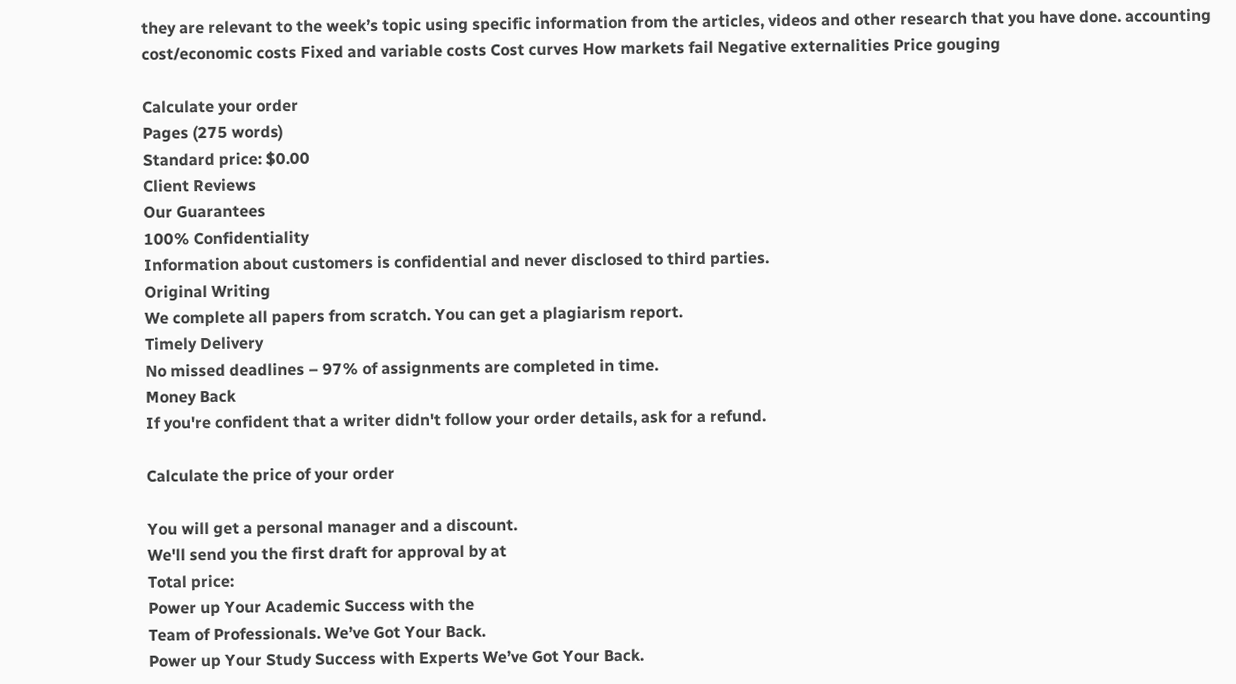they are relevant to the week’s topic using specific information from the articles, videos and other research that you have done. accounting cost/economic costs Fixed and variable costs Cost curves How markets fail Negative externalities Price gouging

Calculate your order
Pages (275 words)
Standard price: $0.00
Client Reviews
Our Guarantees
100% Confidentiality
Information about customers is confidential and never disclosed to third parties.
Original Writing
We complete all papers from scratch. You can get a plagiarism report.
Timely Delivery
No missed deadlines – 97% of assignments are completed in time.
Money Back
If you're confident that a writer didn't follow your order details, ask for a refund.

Calculate the price of your order

You will get a personal manager and a discount.
We'll send you the first draft for approval by at
Total price:
Power up Your Academic Success with the
Team of Professionals. We’ve Got Your Back.
Power up Your Study Success with Experts We’ve Got Your Back.